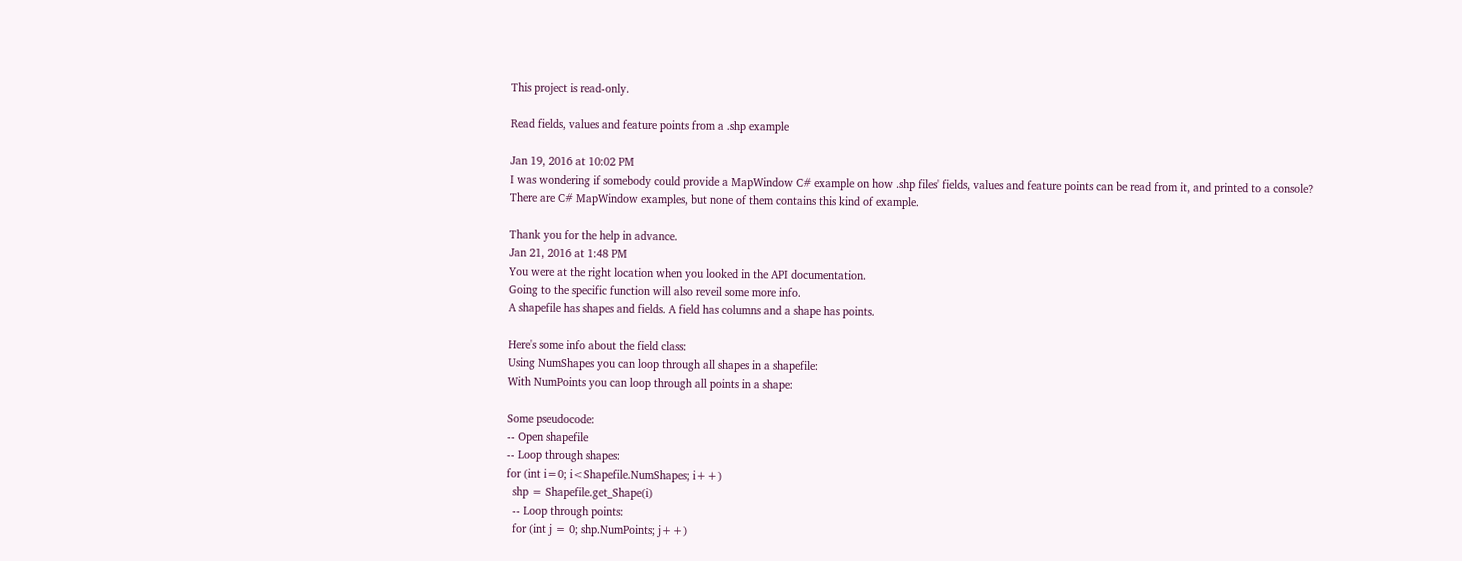This project is read-only.

Read fields, values and feature points from a .shp example

Jan 19, 2016 at 10:02 PM
I was wondering if somebody could provide a MapWindow C# example on how .shp files' fields, values and feature points can be read from it, and printed to a console?
There are C# MapWindow examples, but none of them contains this kind of example.

Thank you for the help in advance.
Jan 21, 2016 at 1:48 PM
You were at the right location when you looked in the API documentation.
Going to the specific function will also reveil some more info.
A shapefile has shapes and fields. A field has columns and a shape has points.

Here's some info about the field class:
Using NumShapes you can loop through all shapes in a shapefile:
With NumPoints you can loop through all points in a shape:

Some pseudocode:
-- Open shapefile
-- Loop through shapes:
for (int i=0; i<Shapefile.NumShapes; i++)
  shp = Shapefile.get_Shape(i)
  -- Loop through points:
  for (int j = 0; shp.NumPoints; j++)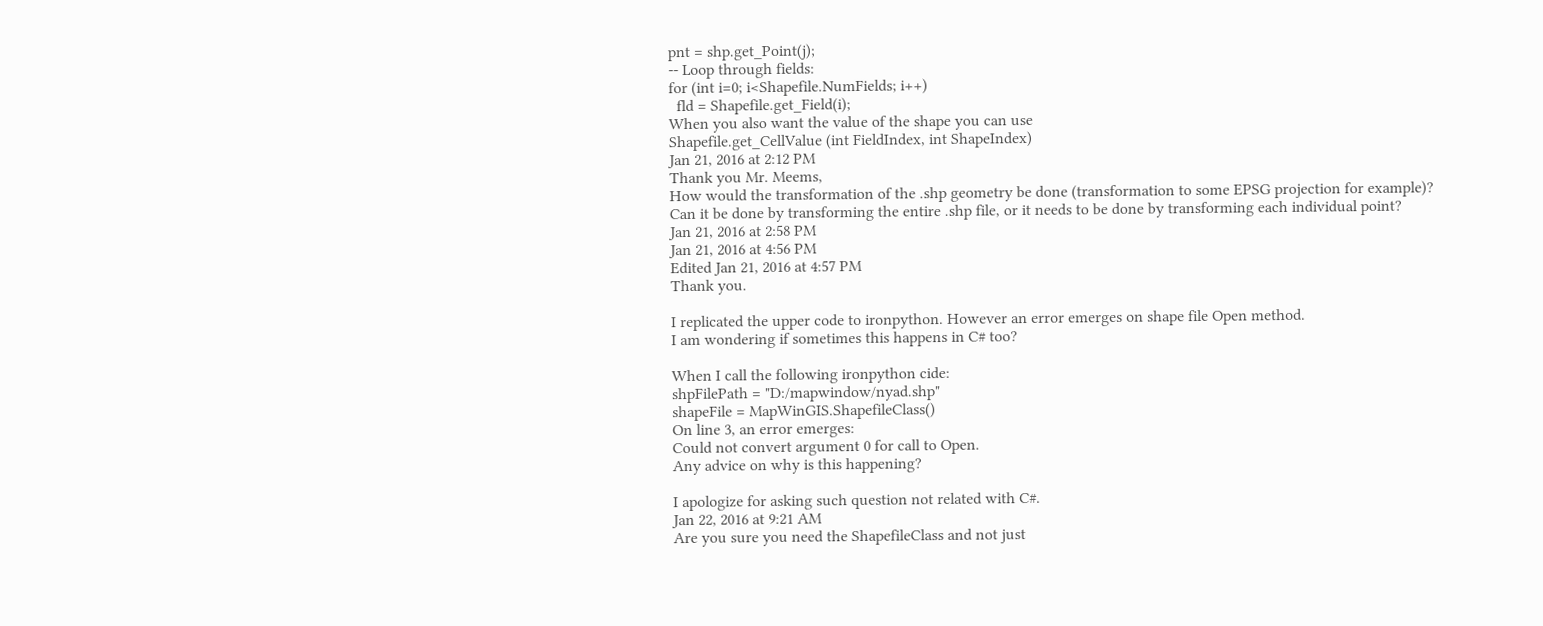pnt = shp.get_Point(j);
-- Loop through fields:
for (int i=0; i<Shapefile.NumFields; i++)
  fld = Shapefile.get_Field(i);
When you also want the value of the shape you can use
Shapefile.get_CellValue (int FieldIndex, int ShapeIndex)
Jan 21, 2016 at 2:12 PM
Thank you Mr. Meems,
How would the transformation of the .shp geometry be done (transformation to some EPSG projection for example)?
Can it be done by transforming the entire .shp file, or it needs to be done by transforming each individual point?
Jan 21, 2016 at 2:58 PM
Jan 21, 2016 at 4:56 PM
Edited Jan 21, 2016 at 4:57 PM
Thank you.

I replicated the upper code to ironpython. However an error emerges on shape file Open method.
I am wondering if sometimes this happens in C# too?

When I call the following ironpython cide:
shpFilePath = "D:/mapwindow/nyad.shp"
shapeFile = MapWinGIS.ShapefileClass()
On line 3, an error emerges:
Could not convert argument 0 for call to Open.
Any advice on why is this happening?

I apologize for asking such question not related with C#.
Jan 22, 2016 at 9:21 AM
Are you sure you need the ShapefileClass and not just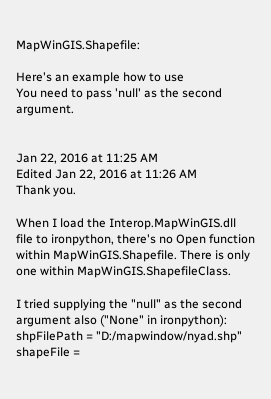MapWinGIS.Shapefile:

Here's an example how to use
You need to pass 'null' as the second argument.


Jan 22, 2016 at 11:25 AM
Edited Jan 22, 2016 at 11:26 AM
Thank you.

When I load the Interop.MapWinGIS.dll file to ironpython, there's no Open function within MapWinGIS.Shapefile. There is only one within MapWinGIS.ShapefileClass.

I tried supplying the "null" as the second argument also ("None" in ironpython):
shpFilePath = "D:/mapwindow/nyad.shp"
shapeFile =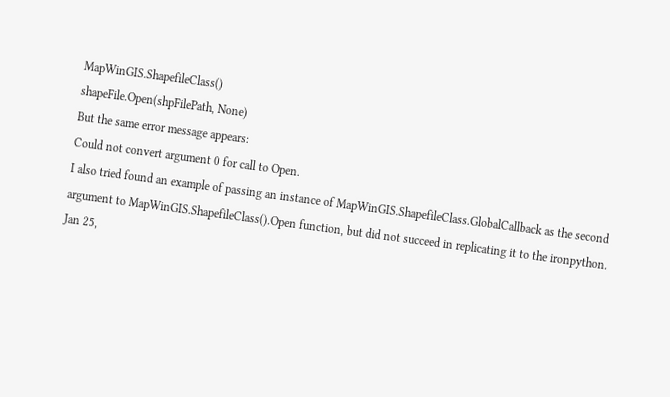MapWinGIS.ShapefileClass()
shapeFile.Open(shpFilePath, None)
But the same error message appears:
Could not convert argument 0 for call to Open.
I also tried found an example of passing an instance of MapWinGIS.ShapefileClass.GlobalCallback as the second argument to MapWinGIS.ShapefileClass().Open function, but did not succeed in replicating it to the ironpython.
Jan 25,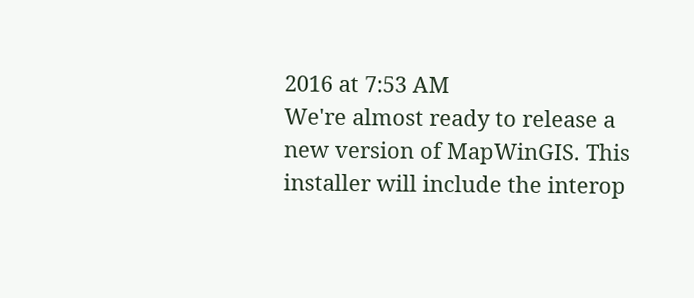2016 at 7:53 AM
We're almost ready to release a new version of MapWinGIS. This installer will include the interop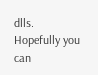dlls.
Hopefully you can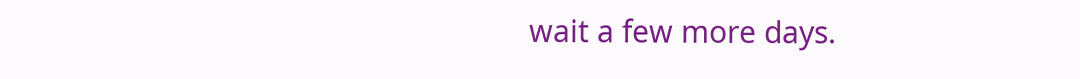wait a few more days.